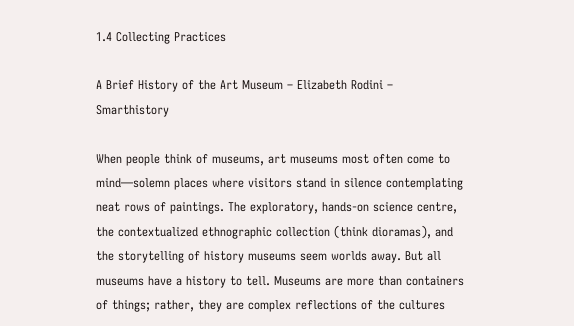1.4 Collecting Practices

A Brief History of the Art Museum – Elizabeth Rodini – Smarthistory

When people think of museums, art museums most often come to mind—solemn places where visitors stand in silence contemplating neat rows of paintings. The exploratory, hands-on science centre, the contextualized ethnographic collection (think dioramas), and the storytelling of history museums seem worlds away. But all museums have a history to tell. Museums are more than containers of things; rather, they are complex reflections of the cultures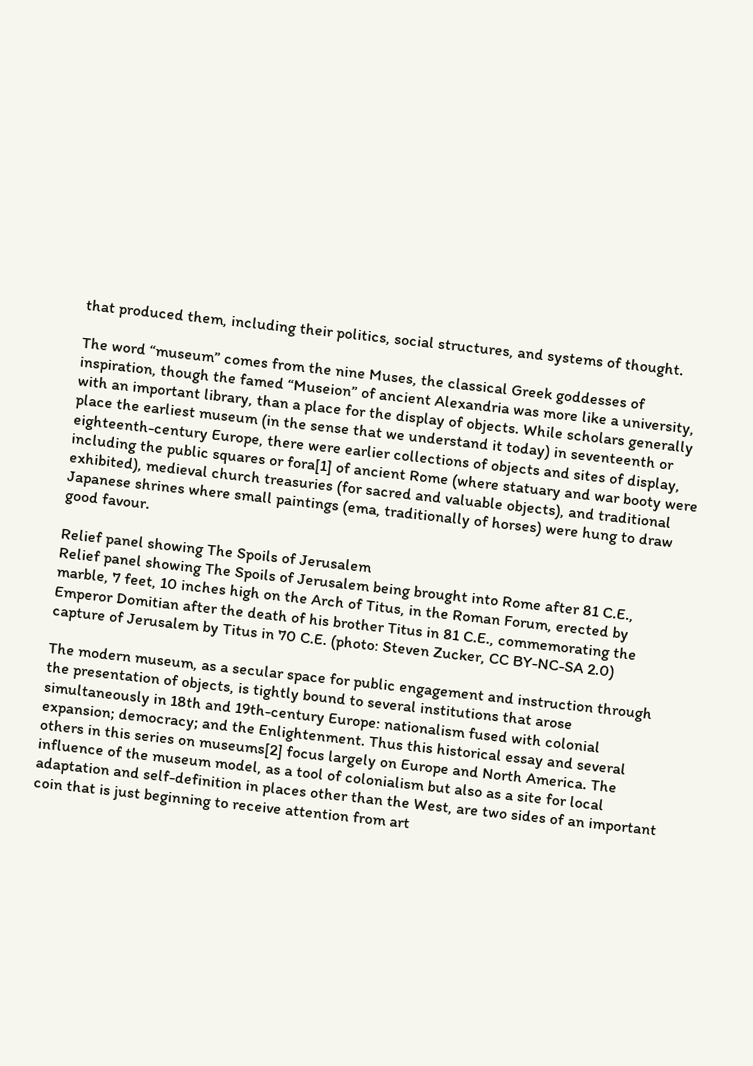that produced them, including their politics, social structures, and systems of thought.

The word “museum” comes from the nine Muses, the classical Greek goddesses of inspiration, though the famed “Museion” of ancient Alexandria was more like a university, with an important library, than a place for the display of objects. While scholars generally place the earliest museum (in the sense that we understand it today) in seventeenth or eighteenth-century Europe, there were earlier collections of objects and sites of display, including the public squares or fora[1] of ancient Rome (where statuary and war booty were exhibited), medieval church treasuries (for sacred and valuable objects), and traditional Japanese shrines where small paintings (ema, traditionally of horses) were hung to draw good favour.

Relief panel showing The Spoils of Jerusalem
Relief panel showing The Spoils of Jerusalem being brought into Rome after 81 C.E., marble, 7 feet, 10 inches high on the Arch of Titus, in the Roman Forum, erected by Emperor Domitian after the death of his brother Titus in 81 C.E., commemorating the capture of Jerusalem by Titus in 70 C.E. (photo: Steven Zucker, CC BY-NC-SA 2.0)

The modern museum, as a secular space for public engagement and instruction through the presentation of objects, is tightly bound to several institutions that arose simultaneously in 18th and 19th-century Europe: nationalism fused with colonial expansion; democracy; and the Enlightenment. Thus this historical essay and several others in this series on museums[2] focus largely on Europe and North America. The influence of the museum model, as a tool of colonialism but also as a site for local adaptation and self-definition in places other than the West, are two sides of an important coin that is just beginning to receive attention from art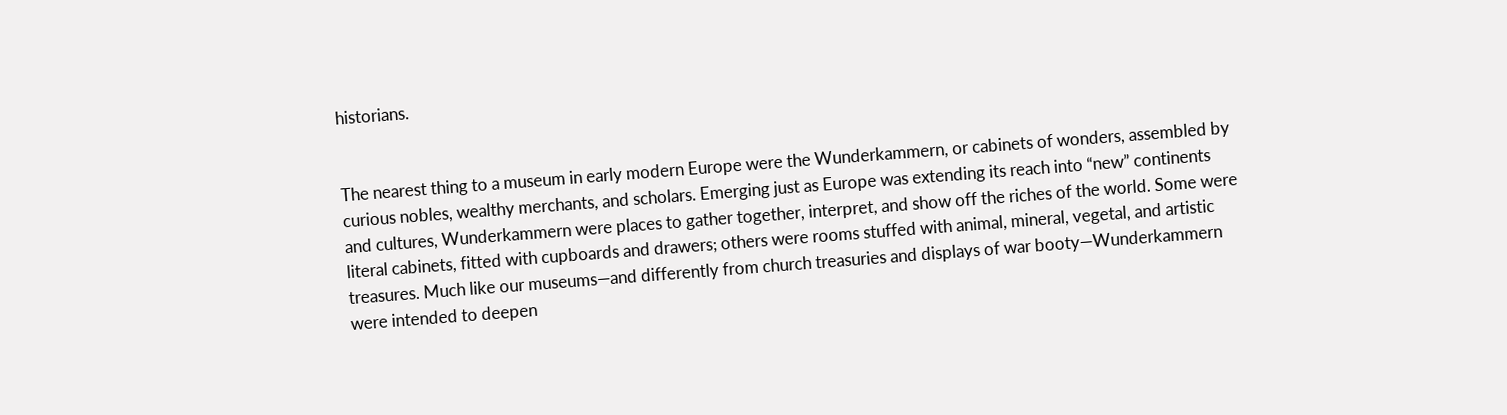historians.


The nearest thing to a museum in early modern Europe were the Wunderkammern, or cabinets of wonders, assembled by curious nobles, wealthy merchants, and scholars. Emerging just as Europe was extending its reach into “new” continents and cultures, Wunderkammern were places to gather together, interpret, and show off the riches of the world. Some were literal cabinets, fitted with cupboards and drawers; others were rooms stuffed with animal, mineral, vegetal, and artistic treasures. Much like our museums—and differently from church treasuries and displays of war booty—Wunderkammern were intended to deepen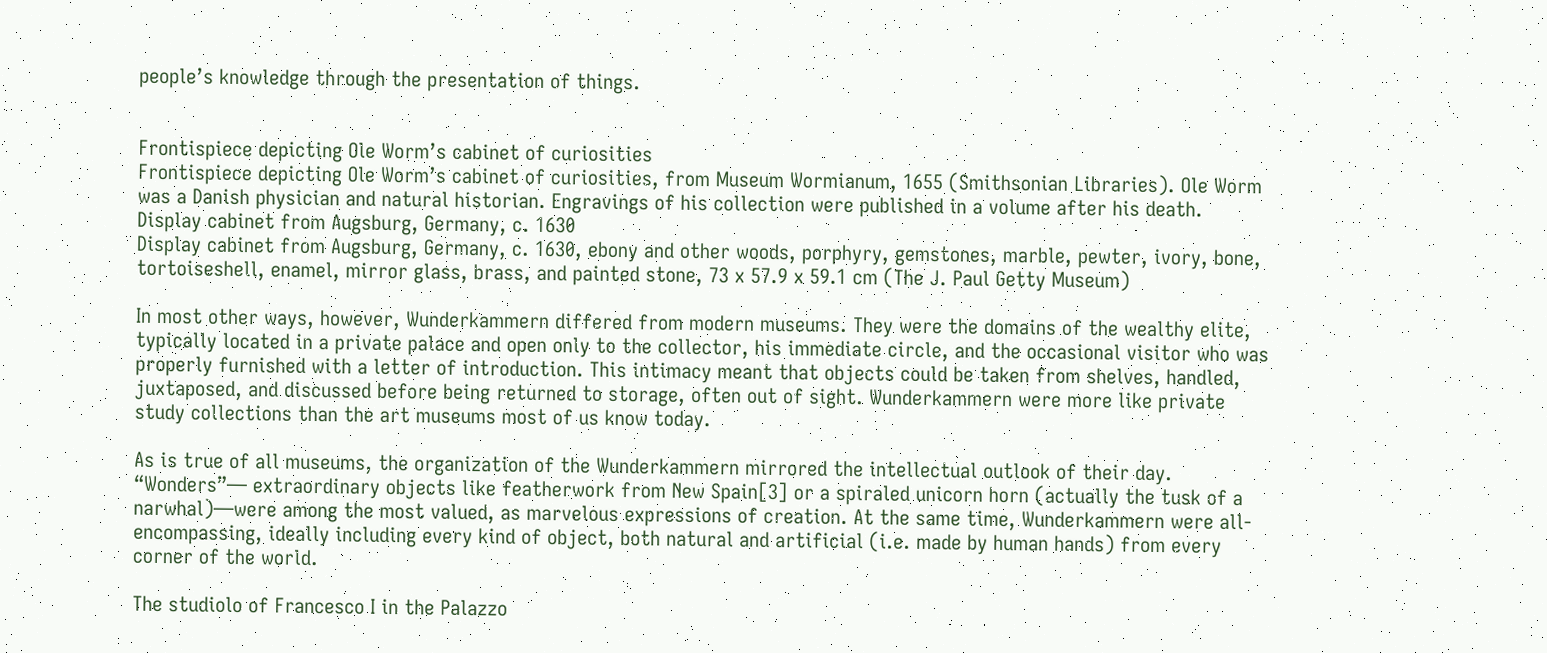people’s knowledge through the presentation of things.


Frontispiece depicting Ole Worm’s cabinet of curiosities
Frontispiece depicting Ole Worm’s cabinet of curiosities, from Museum Wormianum, 1655 (Smithsonian Libraries). Ole Worm was a Danish physician and natural historian. Engravings of his collection were published in a volume after his death.
Display cabinet from Augsburg, Germany, c. 1630
Display cabinet from Augsburg, Germany, c. 1630, ebony and other woods, porphyry, gemstones, marble, pewter, ivory, bone, tortoiseshell, enamel, mirror glass, brass, and painted stone, 73 x 57.9 x 59.1 cm (The J. Paul Getty Museum)

In most other ways, however, Wunderkammern differed from modern museums. They were the domains of the wealthy elite, typically located in a private palace and open only to the collector, his immediate circle, and the occasional visitor who was properly furnished with a letter of introduction. This intimacy meant that objects could be taken from shelves, handled, juxtaposed, and discussed before being returned to storage, often out of sight. Wunderkammern were more like private study collections than the art museums most of us know today.

As is true of all museums, the organization of the Wunderkammern mirrored the intellectual outlook of their day. “Wonders”— extraordinary objects like featherwork from New Spain[3] or a spiraled unicorn horn (actually the tusk of a narwhal)—were among the most valued, as marvelous expressions of creation. At the same time, Wunderkammern were all-encompassing, ideally including every kind of object, both natural and artificial (i.e. made by human hands) from every corner of the world.

The studiolo of Francesco I in the Palazzo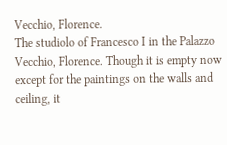Vecchio, Florence.
The studiolo of Francesco I in the Palazzo Vecchio, Florence. Though it is empty now except for the paintings on the walls and ceiling, it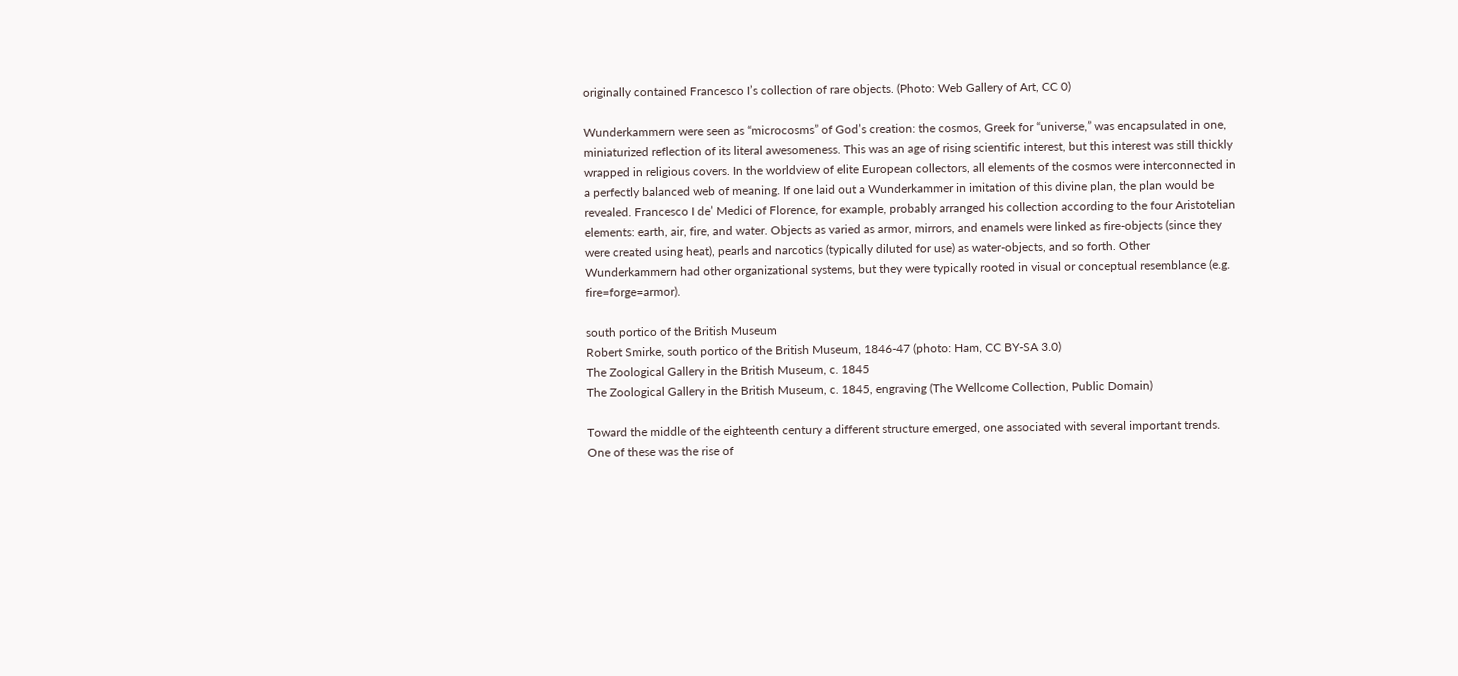originally contained Francesco I’s collection of rare objects. (Photo: Web Gallery of Art, CC 0)

Wunderkammern were seen as “microcosms” of God’s creation: the cosmos, Greek for “universe,” was encapsulated in one, miniaturized reflection of its literal awesomeness. This was an age of rising scientific interest, but this interest was still thickly wrapped in religious covers. In the worldview of elite European collectors, all elements of the cosmos were interconnected in a perfectly balanced web of meaning. If one laid out a Wunderkammer in imitation of this divine plan, the plan would be revealed. Francesco I de’ Medici of Florence, for example, probably arranged his collection according to the four Aristotelian elements: earth, air, fire, and water. Objects as varied as armor, mirrors, and enamels were linked as fire-objects (since they were created using heat), pearls and narcotics (typically diluted for use) as water-objects, and so forth. Other Wunderkammern had other organizational systems, but they were typically rooted in visual or conceptual resemblance (e.g. fire=forge=armor).

south portico of the British Museum
Robert Smirke, south portico of the British Museum, 1846-47 (photo: Ham, CC BY-SA 3.0)
The Zoological Gallery in the British Museum, c. 1845
The Zoological Gallery in the British Museum, c. 1845, engraving (The Wellcome Collection, Public Domain)

Toward the middle of the eighteenth century a different structure emerged, one associated with several important trends. One of these was the rise of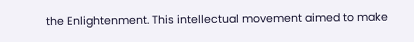the Enlightenment. This intellectual movement aimed to make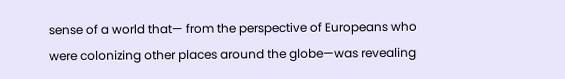sense of a world that— from the perspective of Europeans who were colonizing other places around the globe—was revealing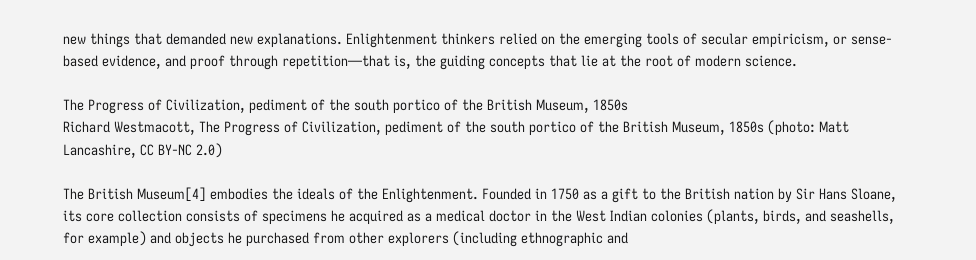new things that demanded new explanations. Enlightenment thinkers relied on the emerging tools of secular empiricism, or sense-based evidence, and proof through repetition—that is, the guiding concepts that lie at the root of modern science.

The Progress of Civilization, pediment of the south portico of the British Museum, 1850s
Richard Westmacott, The Progress of Civilization, pediment of the south portico of the British Museum, 1850s (photo: Matt Lancashire, CC BY-NC 2.0)

The British Museum[4] embodies the ideals of the Enlightenment. Founded in 1750 as a gift to the British nation by Sir Hans Sloane, its core collection consists of specimens he acquired as a medical doctor in the West Indian colonies (plants, birds, and seashells, for example) and objects he purchased from other explorers (including ethnographic and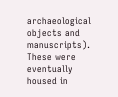archaeological objects and manuscripts). These were eventually housed in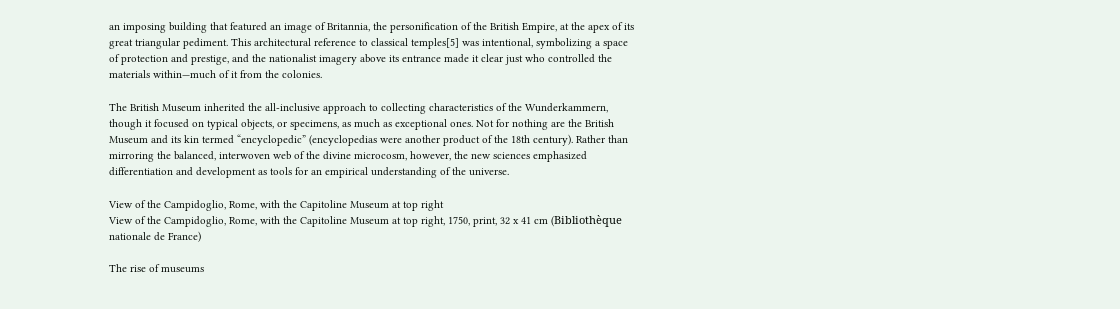an imposing building that featured an image of Britannia, the personification of the British Empire, at the apex of its great triangular pediment. This architectural reference to classical temples[5] was intentional, symbolizing a space of protection and prestige, and the nationalist imagery above its entrance made it clear just who controlled the materials within—much of it from the colonies.

The British Museum inherited the all-inclusive approach to collecting characteristics of the Wunderkammern, though it focused on typical objects, or specimens, as much as exceptional ones. Not for nothing are the British Museum and its kin termed “encyclopedic” (encyclopedias were another product of the 18th century). Rather than mirroring the balanced, interwoven web of the divine microcosm, however, the new sciences emphasized differentiation and development as tools for an empirical understanding of the universe.

View of the Campidoglio, Rome, with the Capitoline Museum at top right
View of the Campidoglio, Rome, with the Capitoline Museum at top right, 1750, print, 32 x 41 cm (Bibliothèque nationale de France)

The rise of museums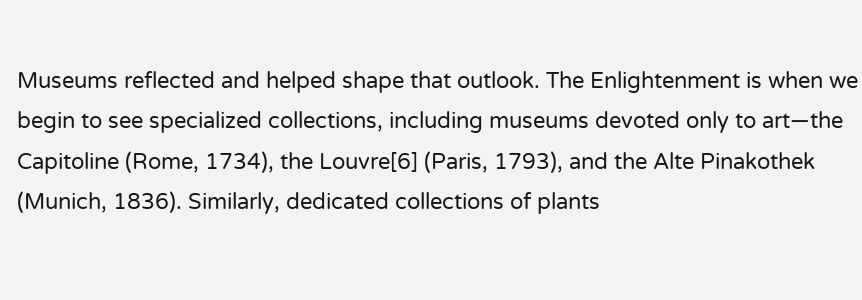Museums reflected and helped shape that outlook. The Enlightenment is when we begin to see specialized collections, including museums devoted only to art—the Capitoline (Rome, 1734), the Louvre[6] (Paris, 1793), and the Alte Pinakothek (Munich, 1836). Similarly, dedicated collections of plants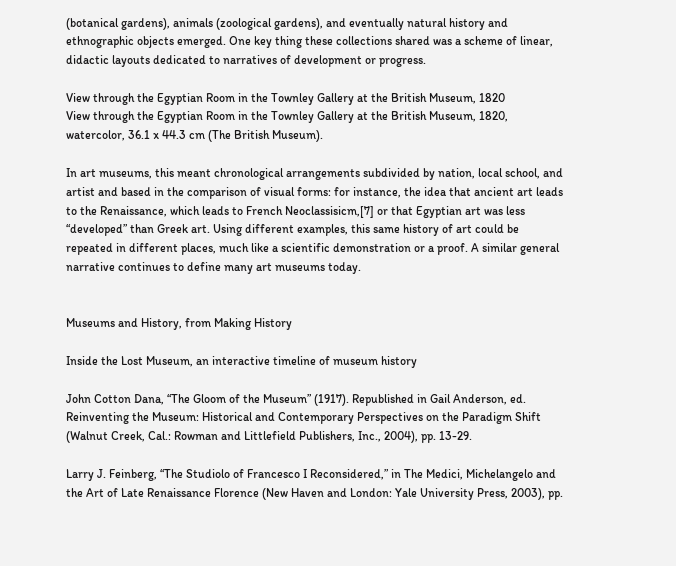(botanical gardens), animals (zoological gardens), and eventually natural history and ethnographic objects emerged. One key thing these collections shared was a scheme of linear, didactic layouts dedicated to narratives of development or progress.

View through the Egyptian Room in the Townley Gallery at the British Museum, 1820
View through the Egyptian Room in the Townley Gallery at the British Museum, 1820, watercolor, 36.1 x 44.3 cm (The British Museum).

In art museums, this meant chronological arrangements subdivided by nation, local school, and artist and based in the comparison of visual forms: for instance, the idea that ancient art leads to the Renaissance, which leads to French Neoclassisicm,[7] or that Egyptian art was less “developed” than Greek art. Using different examples, this same history of art could be repeated in different places, much like a scientific demonstration or a proof. A similar general narrative continues to define many art museums today.


Museums and History, from Making History

Inside the Lost Museum, an interactive timeline of museum history

John Cotton Dana, “The Gloom of the Museum” (1917). Republished in Gail Anderson, ed. Reinventing the Museum: Historical and Contemporary Perspectives on the Paradigm Shift (Walnut Creek, Cal.: Rowman and Littlefield Publishers, Inc., 2004), pp. 13-29.

Larry J. Feinberg, “The Studiolo of Francesco I Reconsidered,” in The Medici, Michelangelo and the Art of Late Renaissance Florence (New Haven and London: Yale University Press, 2003), pp.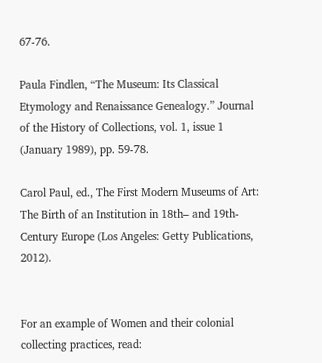67-76.

Paula Findlen, “The Museum: Its Classical Etymology and Renaissance Genealogy.” Journal of the History of Collections, vol. 1, issue 1 (January 1989), pp. 59-78.

Carol Paul, ed., The First Modern Museums of Art: The Birth of an Institution in 18th– and 19th-Century Europe (Los Angeles: Getty Publications, 2012).


For an example of Women and their colonial collecting practices, read: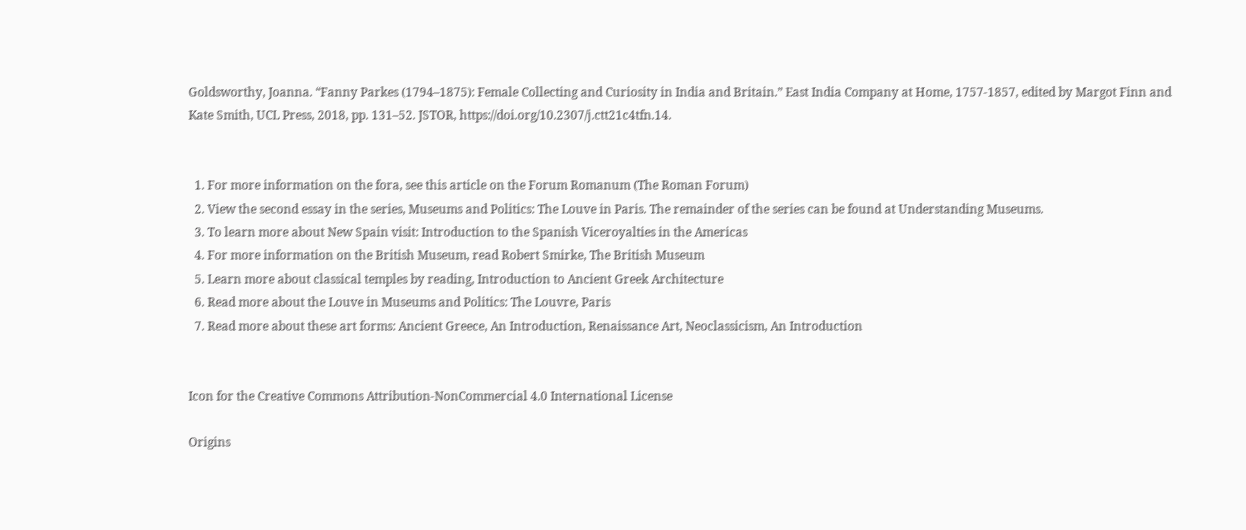Goldsworthy, Joanna. “Fanny Parkes (1794–1875): Female Collecting and Curiosity in India and Britain.” East India Company at Home, 1757-1857, edited by Margot Finn and Kate Smith, UCL Press, 2018, pp. 131–52. JSTOR, https://doi.org/10.2307/j.ctt21c4tfn.14.


  1. For more information on the fora, see this article on the Forum Romanum (The Roman Forum)
  2. View the second essay in the series, Museums and Politics: The Louve in Paris. The remainder of the series can be found at Understanding Museums.
  3. To learn more about New Spain visit: Introduction to the Spanish Viceroyalties in the Americas
  4. For more information on the British Museum, read Robert Smirke, The British Museum
  5. Learn more about classical temples by reading, Introduction to Ancient Greek Architecture
  6. Read more about the Louve in Museums and Politics: The Louvre, Paris
  7. Read more about these art forms: Ancient Greece, An Introduction, Renaissance Art, Neoclassicism, An Introduction


Icon for the Creative Commons Attribution-NonCommercial 4.0 International License

Origins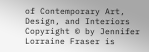of Contemporary Art, Design, and Interiors Copyright © by Jennifer Lorraine Fraser is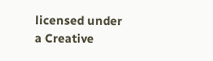licensed under a Creative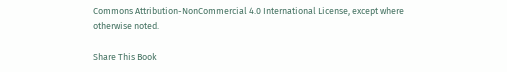Commons Attribution-NonCommercial 4.0 International License, except where otherwise noted.

Share This Book